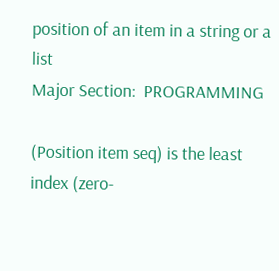position of an item in a string or a list
Major Section:  PROGRAMMING

(Position item seq) is the least index (zero-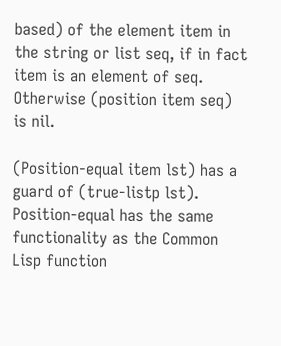based) of the element item in the string or list seq, if in fact item is an element of seq. Otherwise (position item seq) is nil.

(Position-equal item lst) has a guard of (true-listp lst). Position-equal has the same functionality as the Common Lisp function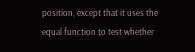position, except that it uses the equal function to test whether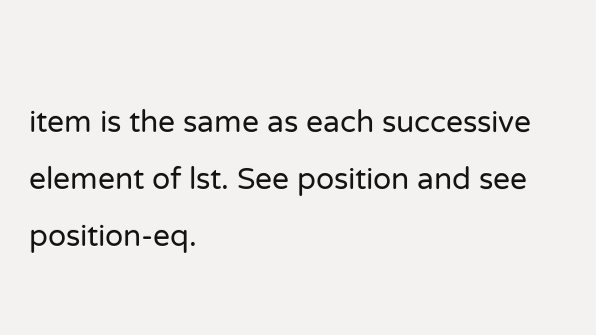item is the same as each successive element of lst. See position and see position-eq.